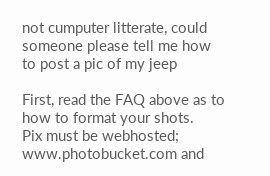not cumputer litterate, could someone please tell me how to post a pic of my jeep

First, read the FAQ above as to how to format your shots.
Pix must be webhosted; www.photobucket.com and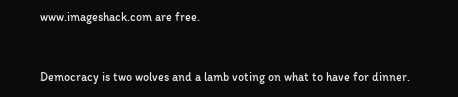www.imageshack.com are free.


Democracy is two wolves and a lamb voting on what to have for dinner.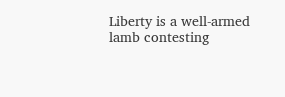Liberty is a well-armed lamb contesting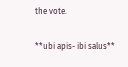the vote.

**ubi apis- ibi salus**